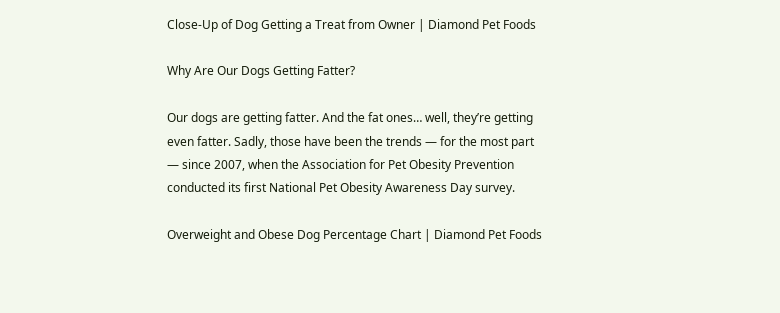Close-Up of Dog Getting a Treat from Owner | Diamond Pet Foods

Why Are Our Dogs Getting Fatter?

Our dogs are getting fatter. And the fat ones… well, they’re getting even fatter. Sadly, those have been the trends — for the most part — since 2007, when the Association for Pet Obesity Prevention conducted its first National Pet Obesity Awareness Day survey.

Overweight and Obese Dog Percentage Chart | Diamond Pet Foods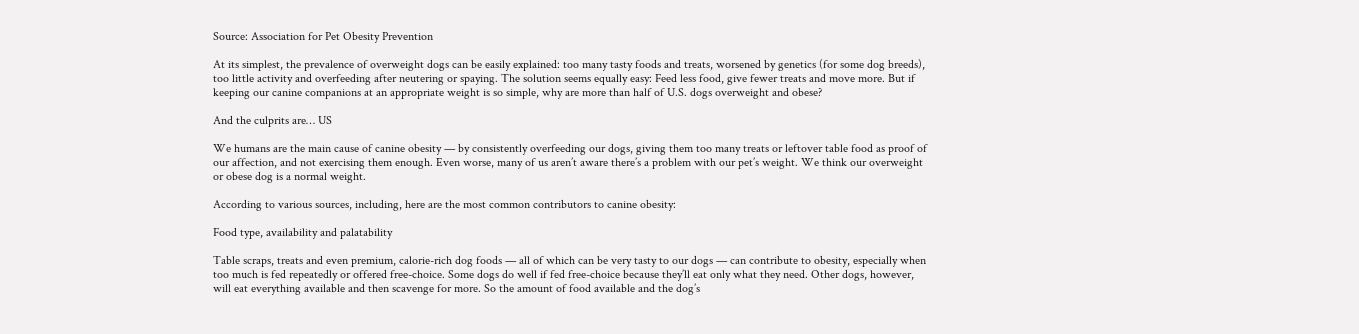Source: Association for Pet Obesity Prevention

At its simplest, the prevalence of overweight dogs can be easily explained: too many tasty foods and treats, worsened by genetics (for some dog breeds), too little activity and overfeeding after neutering or spaying. The solution seems equally easy: Feed less food, give fewer treats and move more. But if keeping our canine companions at an appropriate weight is so simple, why are more than half of U.S. dogs overweight and obese?

And the culprits are… US

We humans are the main cause of canine obesity — by consistently overfeeding our dogs, giving them too many treats or leftover table food as proof of our affection, and not exercising them enough. Even worse, many of us aren’t aware there’s a problem with our pet’s weight. We think our overweight or obese dog is a normal weight.

According to various sources, including, here are the most common contributors to canine obesity:

Food type, availability and palatability

Table scraps, treats and even premium, calorie-rich dog foods — all of which can be very tasty to our dogs — can contribute to obesity, especially when too much is fed repeatedly or offered free-choice. Some dogs do well if fed free-choice because they’ll eat only what they need. Other dogs, however, will eat everything available and then scavenge for more. So the amount of food available and the dog’s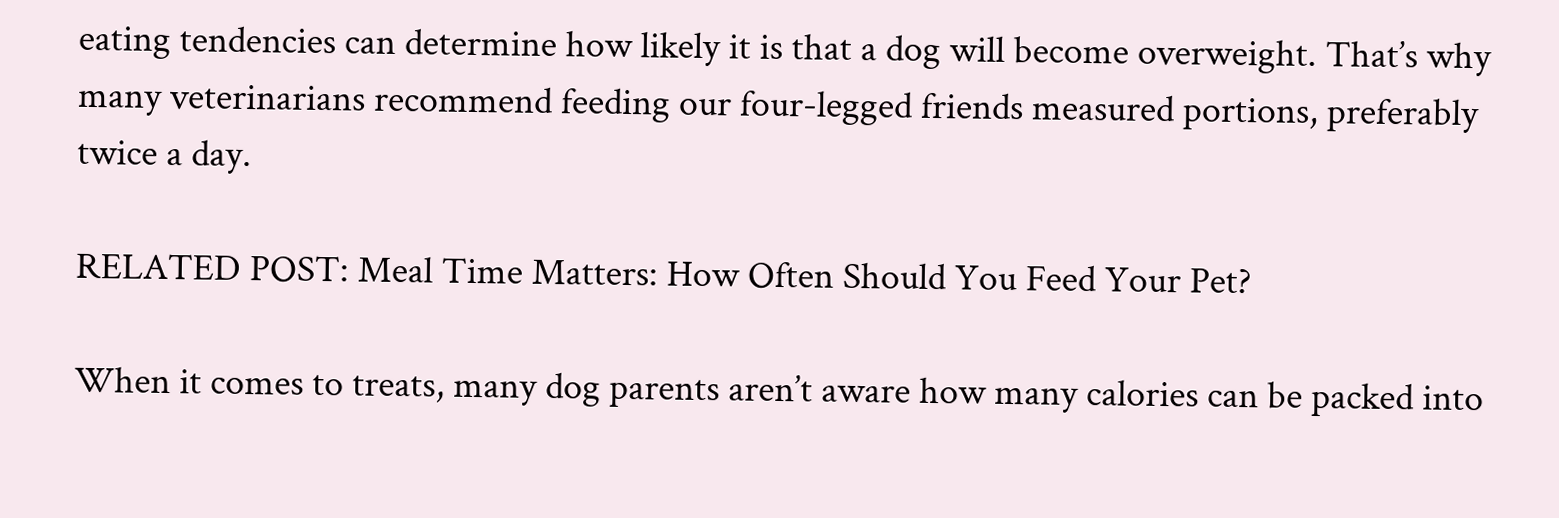eating tendencies can determine how likely it is that a dog will become overweight. That’s why many veterinarians recommend feeding our four-legged friends measured portions, preferably twice a day.

RELATED POST: Meal Time Matters: How Often Should You Feed Your Pet?

When it comes to treats, many dog parents aren’t aware how many calories can be packed into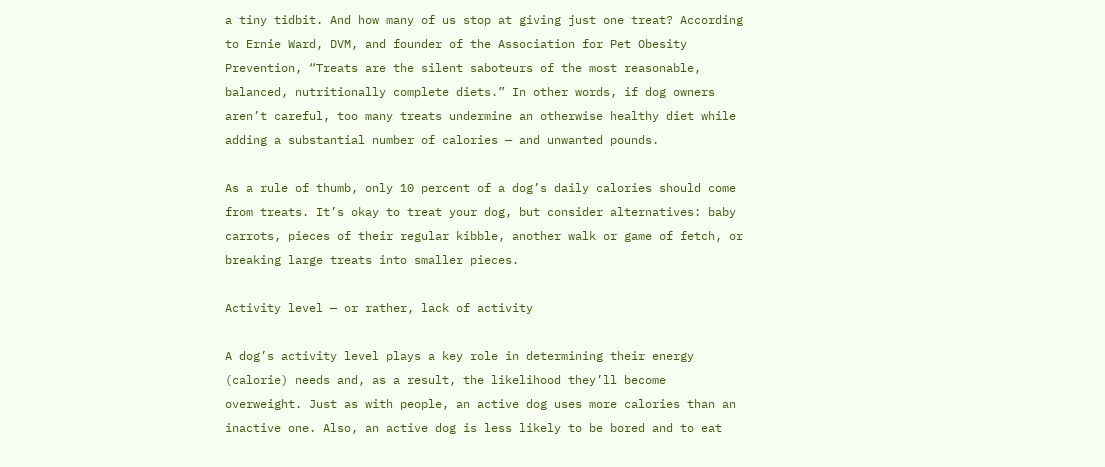a tiny tidbit. And how many of us stop at giving just one treat? According to Ernie Ward, DVM, and founder of the Association for Pet Obesity Prevention, “Treats are the silent saboteurs of the most reasonable, balanced, nutritionally complete diets.” In other words, if dog owners aren’t careful, too many treats undermine an otherwise healthy diet while adding a substantial number of calories — and unwanted pounds.

As a rule of thumb, only 10 percent of a dog’s daily calories should come from treats. It’s okay to treat your dog, but consider alternatives: baby carrots, pieces of their regular kibble, another walk or game of fetch, or breaking large treats into smaller pieces.

Activity level — or rather, lack of activity

A dog’s activity level plays a key role in determining their energy (calorie) needs and, as a result, the likelihood they’ll become overweight. Just as with people, an active dog uses more calories than an inactive one. Also, an active dog is less likely to be bored and to eat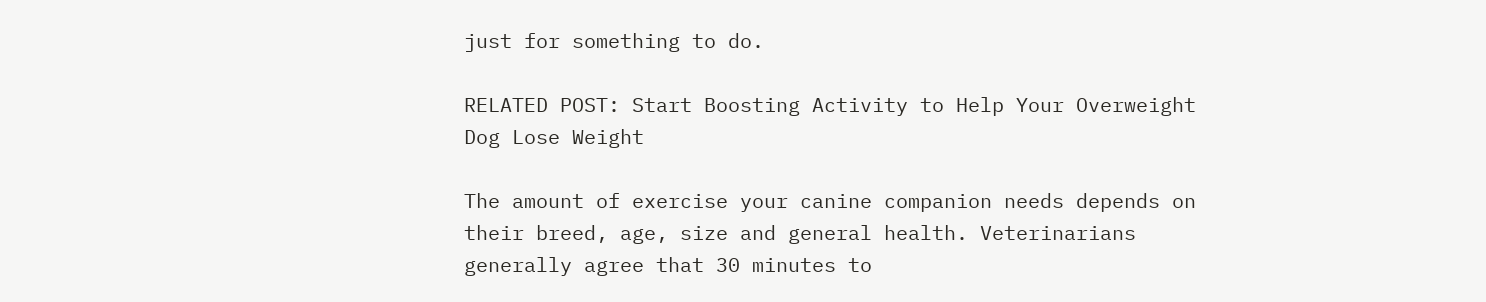just for something to do.

RELATED POST: Start Boosting Activity to Help Your Overweight Dog Lose Weight

The amount of exercise your canine companion needs depends on their breed, age, size and general health. Veterinarians generally agree that 30 minutes to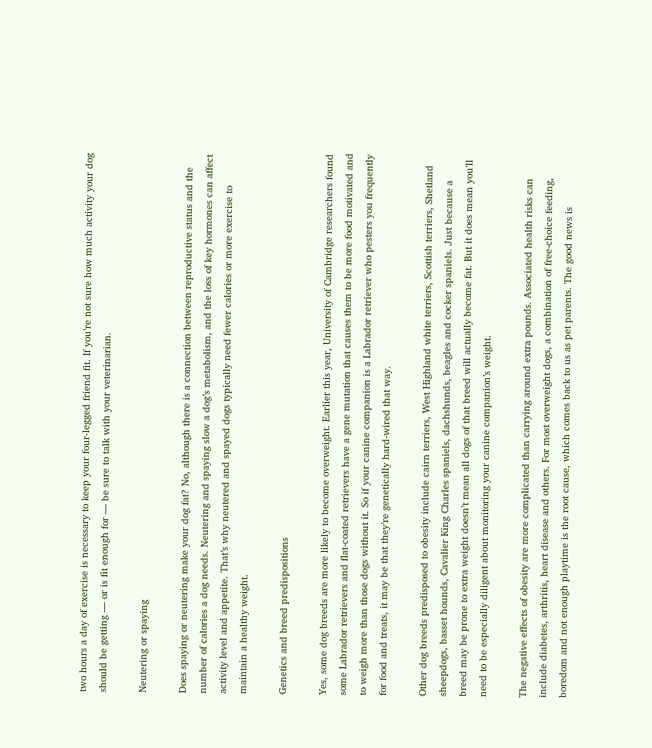two hours a day of exercise is necessary to keep your four-legged friend fit. If you’re not sure how much activity your dog should be getting — or is fit enough for — be sure to talk with your veterinarian.

Neutering or spaying

Does spaying or neutering make your dog fat? No, although there is a connection between reproductive status and the number of calories a dog needs. Neutering and spaying slow a dog’s metabolism, and the loss of key hormones can affect activity level and appetite. That’s why neutered and spayed dogs typically need fewer calories or more exercise to maintain a healthy weight.

Genetics and breed predispositions

Yes, some dog breeds are more likely to become overweight. Earlier this year, University of Cambridge researchers found some Labrador retrievers and flat-coated retrievers have a gene mutation that causes them to be more food motivated and to weigh more than those dogs without it. So if your canine companion is a Labrador retriever who pesters you frequently for food and treats, it may be that they’re genetically hard-wired that way.

Other dog breeds predisposed to obesity include cairn terriers, West Highland white terriers, Scottish terriers, Shetland sheepdogs, basset hounds, Cavalier King Charles spaniels, dachshunds, beagles and cocker spaniels. Just because a breed may be prone to extra weight doesn’t mean all dogs of that breed will actually become fat. But it does mean you’ll need to be especially diligent about monitoring your canine companion’s weight.

The negative effects of obesity are more complicated than carrying around extra pounds. Associated health risks can include diabetes, arthritis, heart disease and others. For most overweight dogs, a combination of free-choice feeding, boredom and not enough playtime is the root cause, which comes back to us as pet parents. The good news is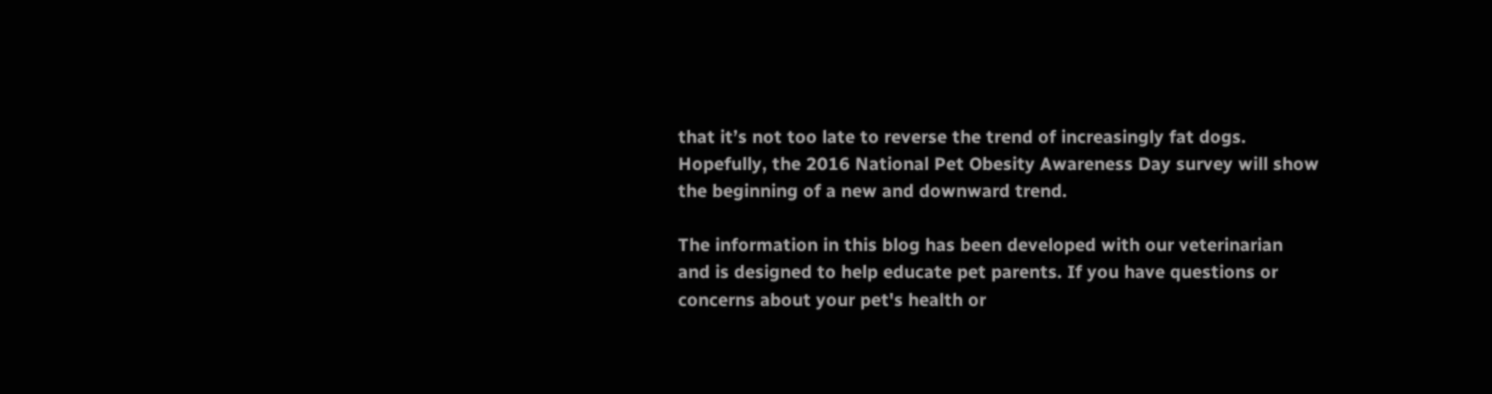that it’s not too late to reverse the trend of increasingly fat dogs. Hopefully, the 2016 National Pet Obesity Awareness Day survey will show the beginning of a new and downward trend.

The information in this blog has been developed with our veterinarian and is designed to help educate pet parents. If you have questions or concerns about your pet's health or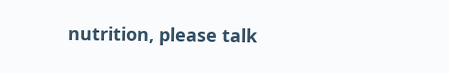nutrition, please talk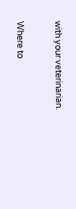with your veterinarian.


Where to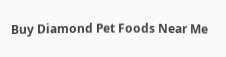Buy Diamond Pet Foods Near Me